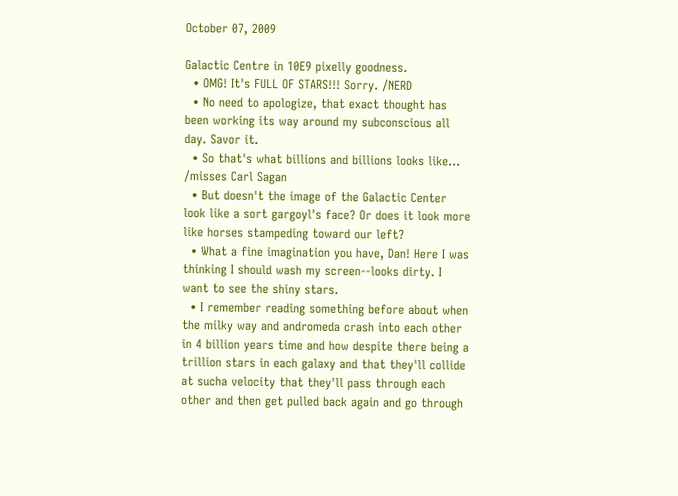October 07, 2009

Galactic Centre in 10E9 pixelly goodness.
  • OMG! It's FULL OF STARS!!! Sorry. /NERD
  • No need to apologize, that exact thought has been working its way around my subconscious all day. Savor it.
  • So that's what billions and billions looks like... /misses Carl Sagan
  • But doesn't the image of the Galactic Center look like a sort gargoyl's face? Or does it look more like horses stampeding toward our left?
  • What a fine imagination you have, Dan! Here I was thinking I should wash my screen--looks dirty. I want to see the shiny stars.
  • I remember reading something before about when the milky way and andromeda crash into each other in 4 billion years time and how despite there being a trillion stars in each galaxy and that they'll collide at sucha velocity that they'll pass through each other and then get pulled back again and go through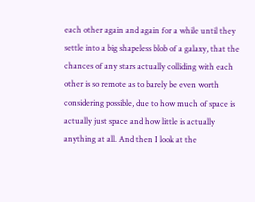each other again and again for a while until they settle into a big shapeless blob of a galaxy, that the chances of any stars actually colliding with each other is so remote as to barely be even worth considering possible, due to how much of space is actually just space and how little is actually anything at all. And then I look at the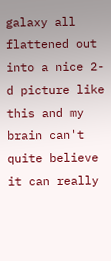galaxy all flattened out into a nice 2-d picture like this and my brain can't quite believe it can really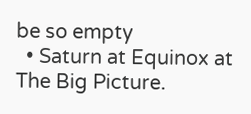be so empty
  • Saturn at Equinox at The Big Picture.